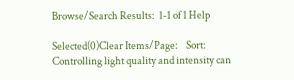Browse/Search Results:  1-1 of 1 Help

Selected(0)Clear Items/Page:    Sort:
Controlling light quality and intensity can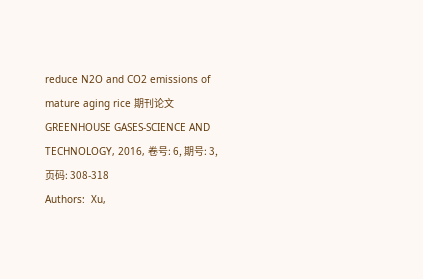reduce N2O and CO2 emissions of mature aging rice 期刊论文
GREENHOUSE GASES-SCIENCE AND TECHNOLOGY, 2016, 卷号: 6, 期号: 3, 页码: 308-318
Authors:  Xu,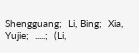Shengguang;  Li, Bing;  Xia, Yujie;  .....;  (Li,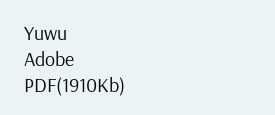Yuwu
Adobe PDF(1910Kb)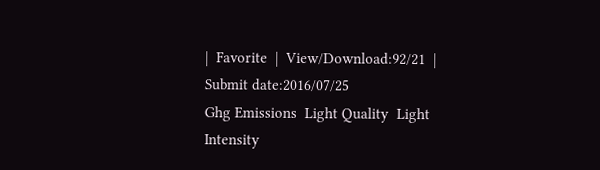|  Favorite  |  View/Download:92/21  |  Submit date:2016/07/25
Ghg Emissions  Light Quality  Light Intensity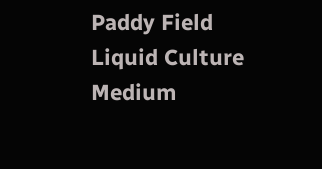Paddy Field  Liquid Culture Medium